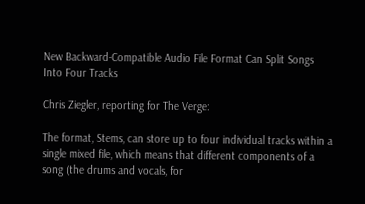New Backward-Compatible Audio File Format Can Split Songs Into Four Tracks

Chris Ziegler, reporting for The Verge:

The format, Stems, can store up to four individual tracks within a single mixed file, which means that different components of a song (the drums and vocals, for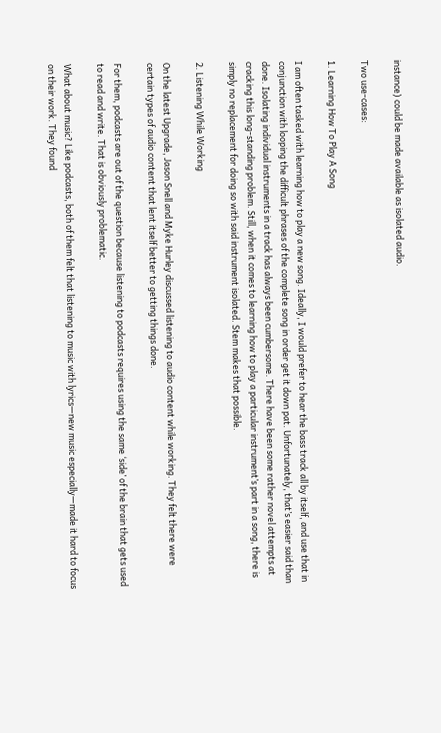instance) could be made available as isolated audio.

Two use-cases:

1. Learning How To Play A Song

I am often tasked with learning how to play a new song. Ideally, I would prefer to hear the bass track all by itself, and use that in conjunction with looping the difficult phrases of the complete song in order get it down pat. Unfortunately, that’s easier said than done. Isolating individual instruments in a track has always been cumbersome. There have been some rather novel attempts at cracking this long-standing problem. Still, when it comes to learning how to play a particular instrument’s part in a song, there is simply no replacement for doing so with said instrument isolated. Stem makes that possible.

2. Listening While Working

On the latest Upgrade, Jason Snell and Myke Hurley discussed listening to audio content while working. They felt there were certain types of audio content that lent itself better to getting things done.

For them, podcasts are out of the question because listening to podcasts requires using the same ‘side’ of the brain that gets used to read and write. That is obviously problematic.

What about music? Like podcasts, both of them felt that listening to music with lyrics—new music especially—made it hard to focus on their work. They found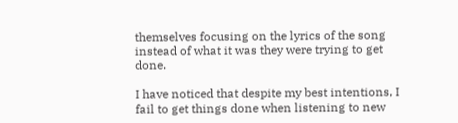themselves focusing on the lyrics of the song instead of what it was they were trying to get done.

I have noticed that despite my best intentions, I fail to get things done when listening to new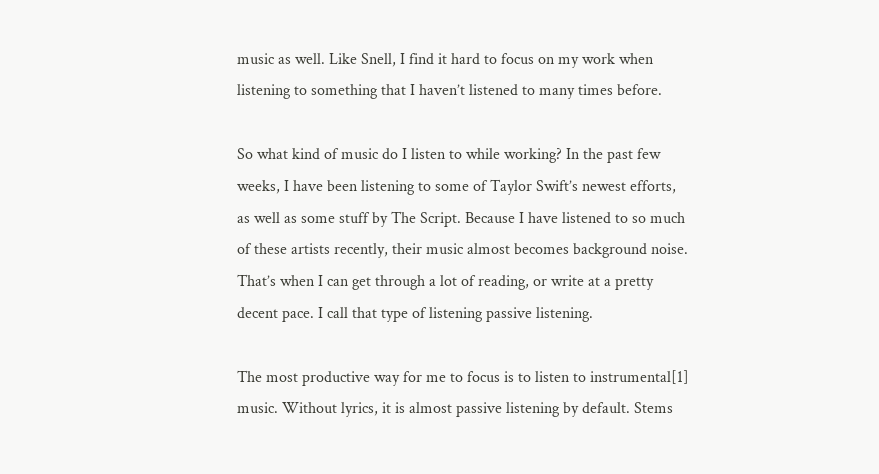music as well. Like Snell, I find it hard to focus on my work when listening to something that I haven’t listened to many times before.

So what kind of music do I listen to while working? In the past few weeks, I have been listening to some of Taylor Swift’s newest efforts, as well as some stuff by The Script. Because I have listened to so much of these artists recently, their music almost becomes background noise. That’s when I can get through a lot of reading, or write at a pretty decent pace. I call that type of listening passive listening.

The most productive way for me to focus is to listen to instrumental[1] music. Without lyrics, it is almost passive listening by default. Stems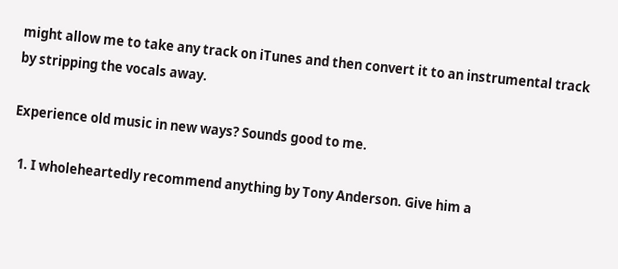might allow me to take any track on iTunes and then convert it to an instrumental track by stripping the vocals away.

Experience old music in new ways? Sounds good to me.

  1. I wholeheartedly recommend anything by Tony Anderson. Give him a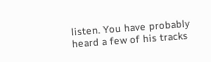listen. You have probably heard a few of his tracks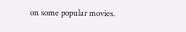on some popular movies.